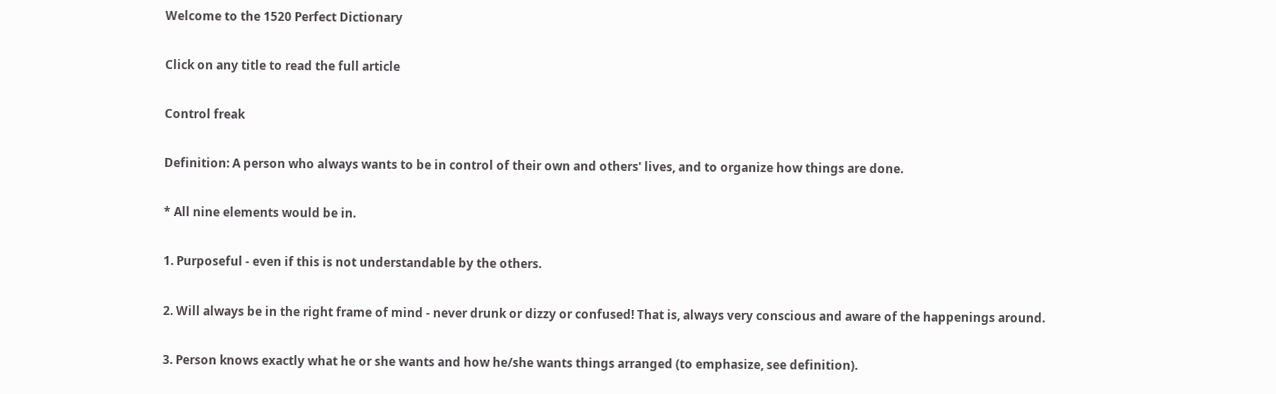Welcome to the 1520 Perfect Dictionary

Click on any title to read the full article

Control freak

Definition: A person who always wants to be in control of their own and others' lives, and to organize how things are done.

* All nine elements would be in.

1. Purposeful - even if this is not understandable by the others.

2. Will always be in the right frame of mind - never drunk or dizzy or confused! That is, always very conscious and aware of the happenings around.

3. Person knows exactly what he or she wants and how he/she wants things arranged (to emphasize, see definition).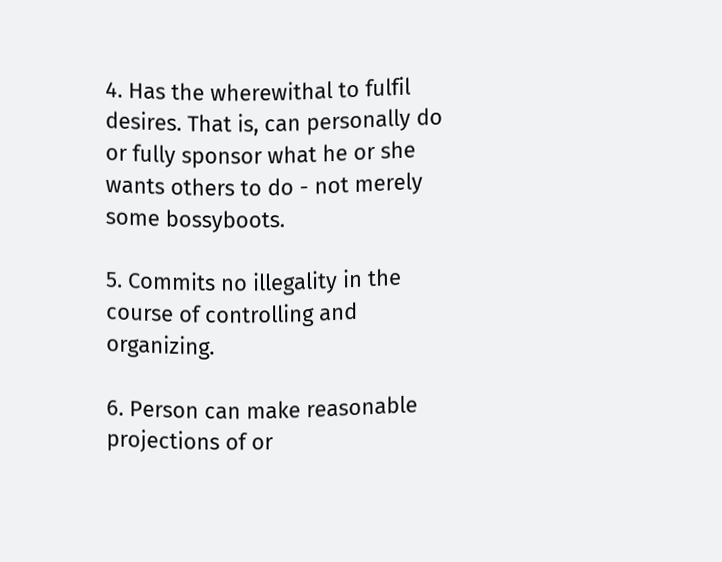4. Has the wherewithal to fulfil desires. That is, can personally do or fully sponsor what he or she wants others to do - not merely some bossyboots.

5. Commits no illegality in the course of controlling and organizing.

6. Person can make reasonable projections of or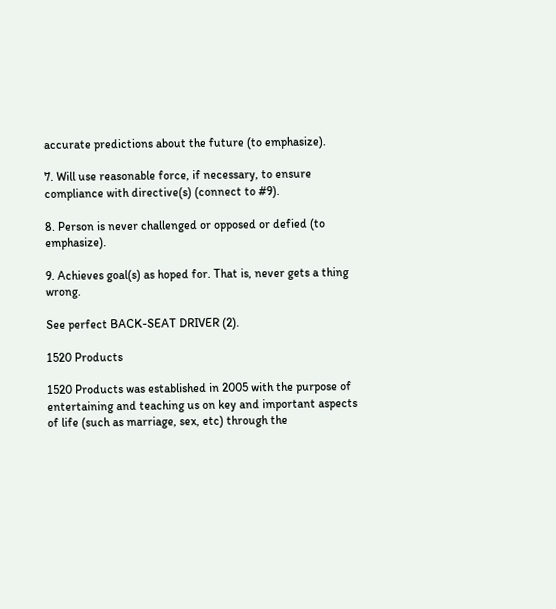accurate predictions about the future (to emphasize).

7. Will use reasonable force, if necessary, to ensure compliance with directive(s) (connect to #9).

8. Person is never challenged or opposed or defied (to emphasize).

9. Achieves goal(s) as hoped for. That is, never gets a thing wrong.

See perfect BACK-SEAT DRIVER (2).

1520 Products

1520 Products was established in 2005 with the purpose of entertaining and teaching us on key and important aspects of life (such as marriage, sex, etc) through the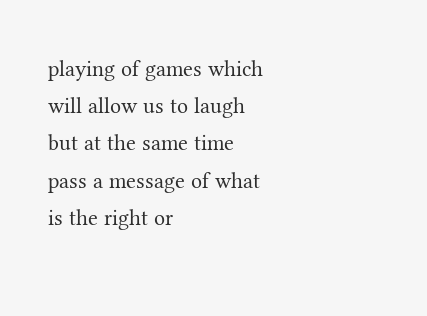playing of games which will allow us to laugh but at the same time pass a message of what is the right or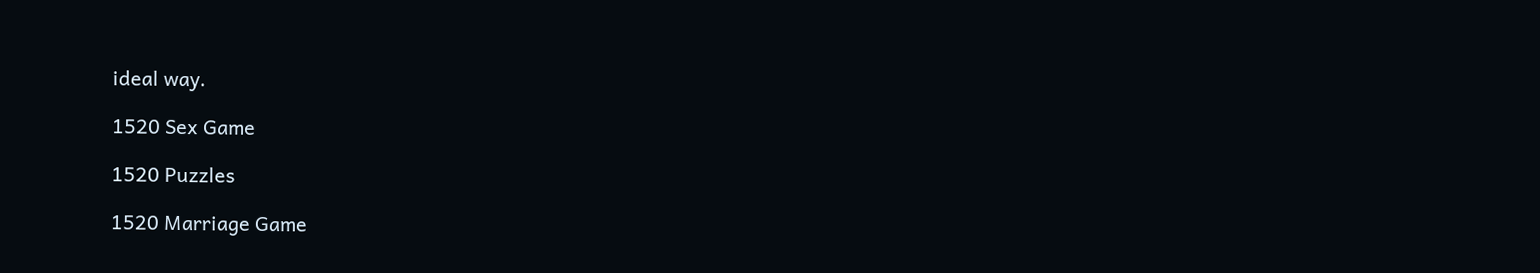ideal way.

1520 Sex Game

1520 Puzzles

1520 Marriage Game